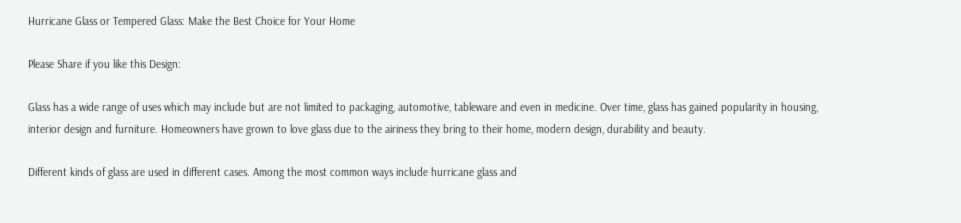Hurricane Glass or Tempered Glass: Make the Best Choice for Your Home

Please Share if you like this Design:

Glass has a wide range of uses which may include but are not limited to packaging, automotive, tableware and even in medicine. Over time, glass has gained popularity in housing, interior design and furniture. Homeowners have grown to love glass due to the airiness they bring to their home, modern design, durability and beauty.

Different kinds of glass are used in different cases. Among the most common ways include hurricane glass and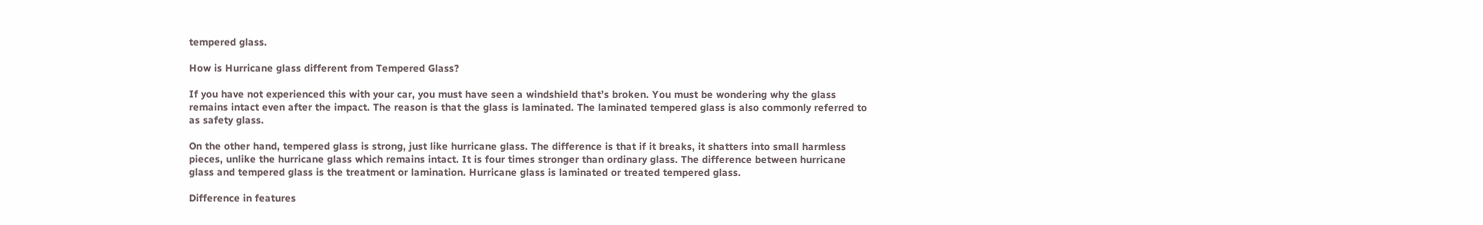tempered glass.

How is Hurricane glass different from Tempered Glass?

If you have not experienced this with your car, you must have seen a windshield that’s broken. You must be wondering why the glass remains intact even after the impact. The reason is that the glass is laminated. The laminated tempered glass is also commonly referred to as safety glass.

On the other hand, tempered glass is strong, just like hurricane glass. The difference is that if it breaks, it shatters into small harmless pieces, unlike the hurricane glass which remains intact. It is four times stronger than ordinary glass. The difference between hurricane glass and tempered glass is the treatment or lamination. Hurricane glass is laminated or treated tempered glass.

Difference in features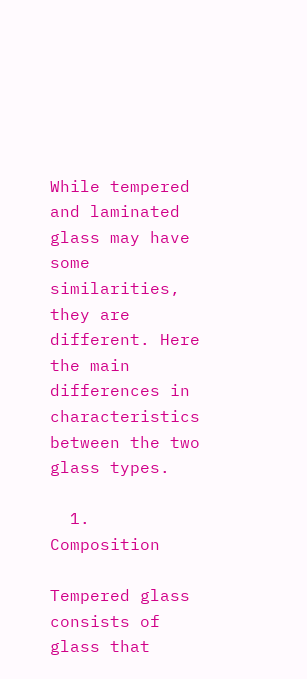While tempered and laminated glass may have some similarities, they are different. Here the main differences in characteristics between the two glass types.

  1.     Composition

Tempered glass consists of glass that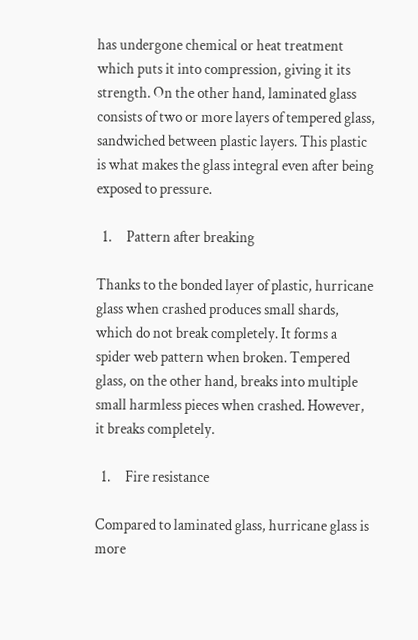has undergone chemical or heat treatment which puts it into compression, giving it its strength. On the other hand, laminated glass consists of two or more layers of tempered glass, sandwiched between plastic layers. This plastic is what makes the glass integral even after being exposed to pressure.

  1.     Pattern after breaking

Thanks to the bonded layer of plastic, hurricane glass when crashed produces small shards, which do not break completely. It forms a spider web pattern when broken. Tempered glass, on the other hand, breaks into multiple small harmless pieces when crashed. However, it breaks completely.

  1.     Fire resistance

Compared to laminated glass, hurricane glass is more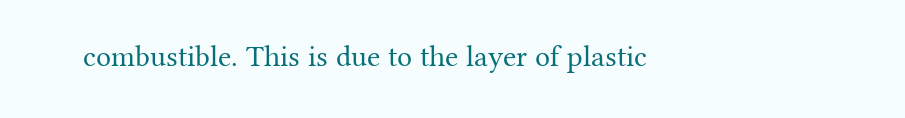combustible. This is due to the layer of plastic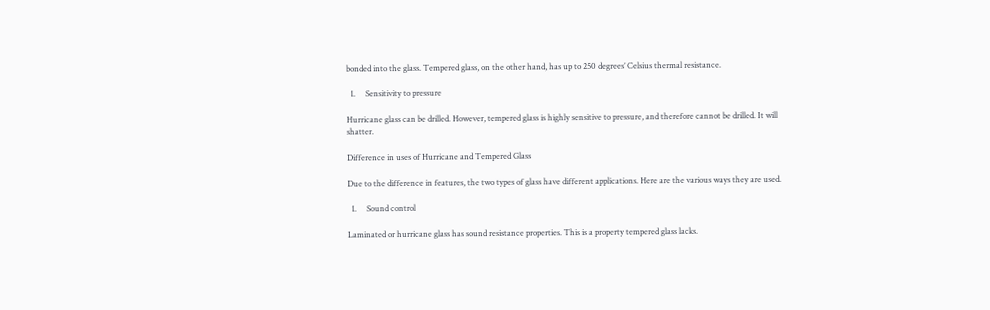bonded into the glass. Tempered glass, on the other hand, has up to 250 degrees’ Celsius thermal resistance.

  1.     Sensitivity to pressure

Hurricane glass can be drilled. However, tempered glass is highly sensitive to pressure, and therefore cannot be drilled. It will shatter.

Difference in uses of Hurricane and Tempered Glass

Due to the difference in features, the two types of glass have different applications. Here are the various ways they are used.

  1.     Sound control

Laminated or hurricane glass has sound resistance properties. This is a property tempered glass lacks.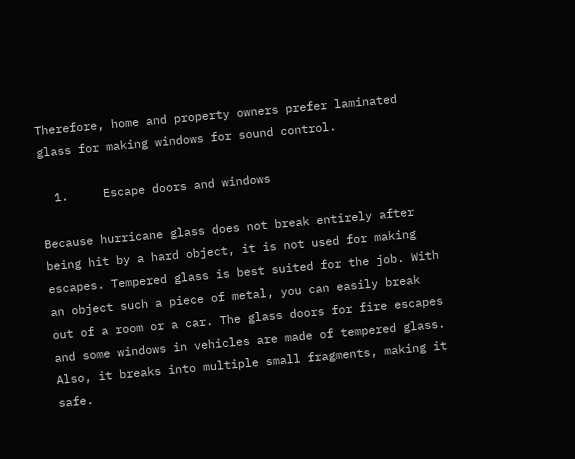Therefore, home and property owners prefer laminated glass for making windows for sound control.

  1.     Escape doors and windows

Because hurricane glass does not break entirely after being hit by a hard object, it is not used for making escapes. Tempered glass is best suited for the job. With an object such a piece of metal, you can easily break out of a room or a car. The glass doors for fire escapes and some windows in vehicles are made of tempered glass. Also, it breaks into multiple small fragments, making it safe.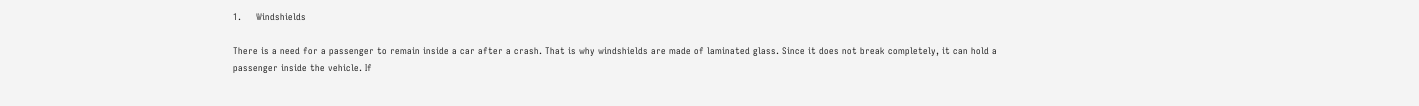1.     Windshields

There is a need for a passenger to remain inside a car after a crash. That is why windshields are made of laminated glass. Since it does not break completely, it can hold a passenger inside the vehicle. If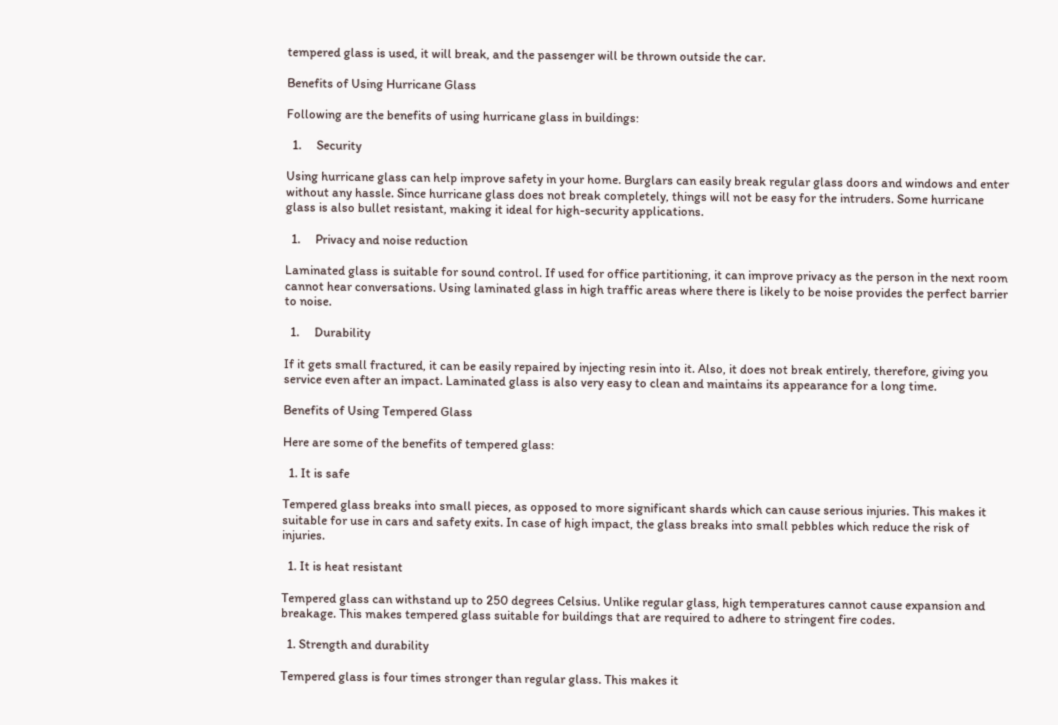tempered glass is used, it will break, and the passenger will be thrown outside the car.

Benefits of Using Hurricane Glass

Following are the benefits of using hurricane glass in buildings:

  1.     Security

Using hurricane glass can help improve safety in your home. Burglars can easily break regular glass doors and windows and enter without any hassle. Since hurricane glass does not break completely, things will not be easy for the intruders. Some hurricane glass is also bullet resistant, making it ideal for high-security applications.

  1.     Privacy and noise reduction

Laminated glass is suitable for sound control. If used for office partitioning, it can improve privacy as the person in the next room cannot hear conversations. Using laminated glass in high traffic areas where there is likely to be noise provides the perfect barrier to noise.

  1.     Durability

If it gets small fractured, it can be easily repaired by injecting resin into it. Also, it does not break entirely, therefore, giving you service even after an impact. Laminated glass is also very easy to clean and maintains its appearance for a long time.

Benefits of Using Tempered Glass

Here are some of the benefits of tempered glass:

  1. It is safe

Tempered glass breaks into small pieces, as opposed to more significant shards which can cause serious injuries. This makes it suitable for use in cars and safety exits. In case of high impact, the glass breaks into small pebbles which reduce the risk of injuries.

  1. It is heat resistant

Tempered glass can withstand up to 250 degrees Celsius. Unlike regular glass, high temperatures cannot cause expansion and breakage. This makes tempered glass suitable for buildings that are required to adhere to stringent fire codes.

  1. Strength and durability

Tempered glass is four times stronger than regular glass. This makes it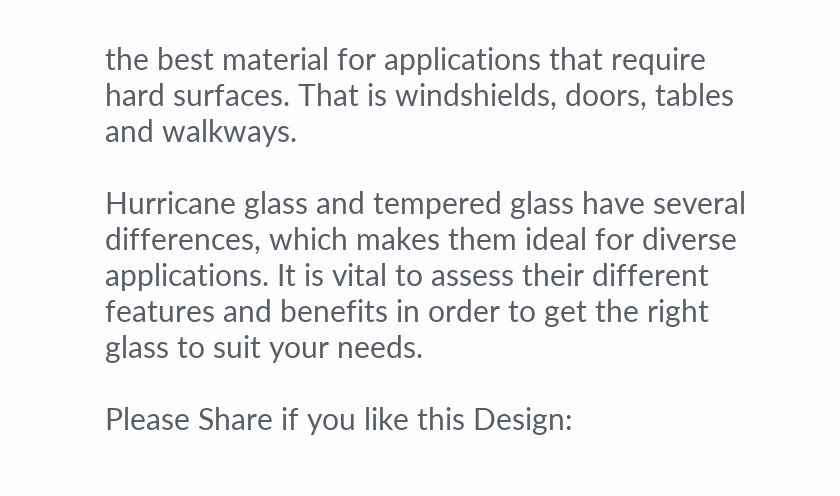the best material for applications that require hard surfaces. That is windshields, doors, tables and walkways.

Hurricane glass and tempered glass have several differences, which makes them ideal for diverse applications. It is vital to assess their different features and benefits in order to get the right glass to suit your needs.

Please Share if you like this Design: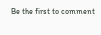Be the first to comment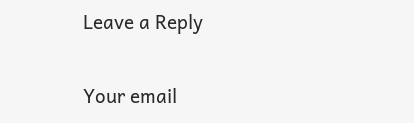Leave a Reply

Your email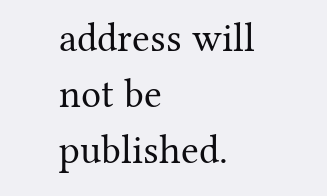address will not be published.